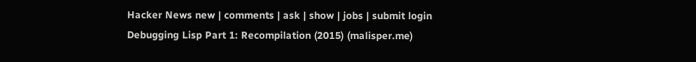Hacker News new | comments | ask | show | jobs | submit login
Debugging Lisp Part 1: Recompilation (2015) (malisper.me)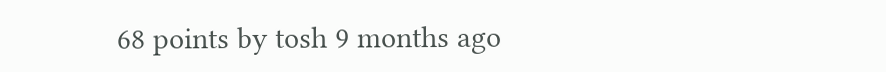68 points by tosh 9 months ago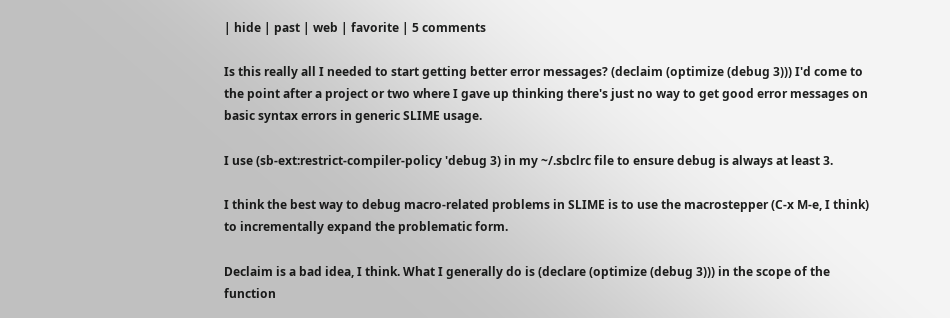| hide | past | web | favorite | 5 comments

Is this really all I needed to start getting better error messages? (declaim (optimize (debug 3))) I'd come to the point after a project or two where I gave up thinking there's just no way to get good error messages on basic syntax errors in generic SLIME usage.

I use (sb-ext:restrict-compiler-policy 'debug 3) in my ~/.sbclrc file to ensure debug is always at least 3.

I think the best way to debug macro-related problems in SLIME is to use the macrostepper (C-x M-e, I think) to incrementally expand the problematic form.

Declaim is a bad idea, I think. What I generally do is (declare (optimize (debug 3))) in the scope of the function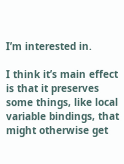I’m interested in.

I think it’s main effect is that it preserves some things, like local variable bindings, that might otherwise get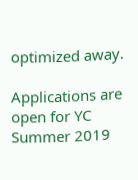optimized away.

Applications are open for YC Summer 2019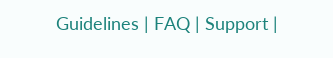Guidelines | FAQ | Support |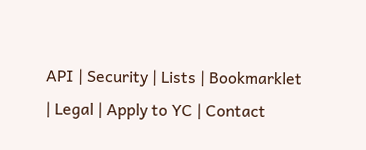API | Security | Lists | Bookmarklet | Legal | Apply to YC | Contact